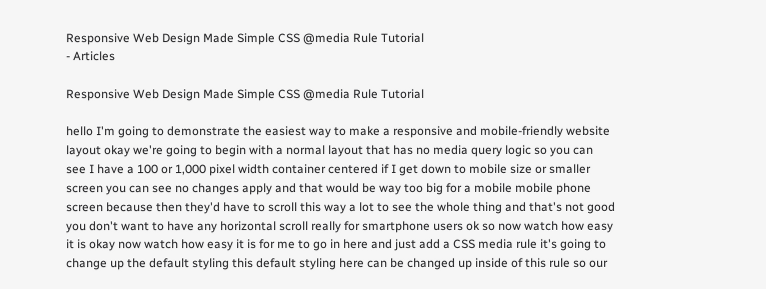Responsive Web Design Made Simple CSS @media Rule Tutorial
- Articles

Responsive Web Design Made Simple CSS @media Rule Tutorial

hello I'm going to demonstrate the easiest way to make a responsive and mobile-friendly website layout okay we're going to begin with a normal layout that has no media query logic so you can see I have a 100 or 1,000 pixel width container centered if I get down to mobile size or smaller screen you can see no changes apply and that would be way too big for a mobile mobile phone screen because then they'd have to scroll this way a lot to see the whole thing and that's not good you don't want to have any horizontal scroll really for smartphone users ok so now watch how easy it is okay now watch how easy it is for me to go in here and just add a CSS media rule it's going to change up the default styling this default styling here can be changed up inside of this rule so our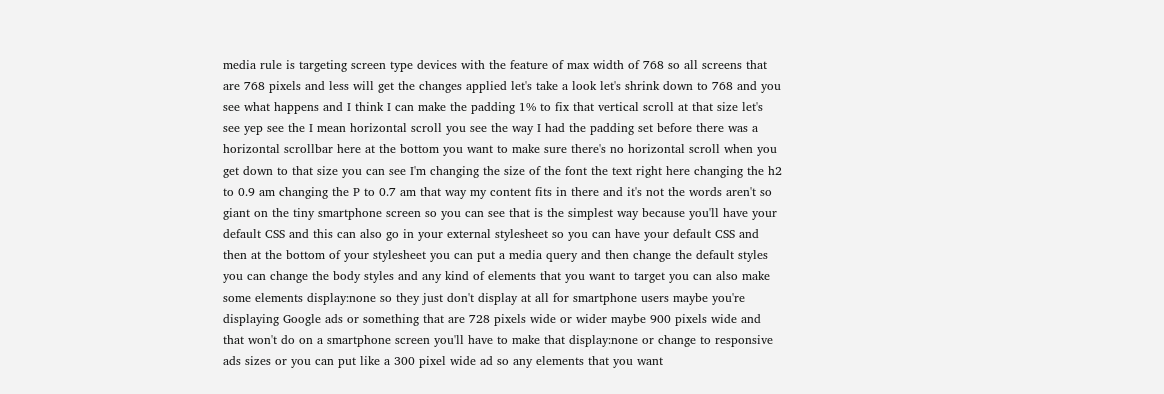media rule is targeting screen type devices with the feature of max width of 768 so all screens that are 768 pixels and less will get the changes applied let's take a look let's shrink down to 768 and you see what happens and I think I can make the padding 1% to fix that vertical scroll at that size let's see yep see the I mean horizontal scroll you see the way I had the padding set before there was a horizontal scrollbar here at the bottom you want to make sure there's no horizontal scroll when you get down to that size you can see I'm changing the size of the font the text right here changing the h2 to 0.9 am changing the P to 0.7 am that way my content fits in there and it's not the words aren't so giant on the tiny smartphone screen so you can see that is the simplest way because you'll have your default CSS and this can also go in your external stylesheet so you can have your default CSS and then at the bottom of your stylesheet you can put a media query and then change the default styles you can change the body styles and any kind of elements that you want to target you can also make some elements display:none so they just don't display at all for smartphone users maybe you're displaying Google ads or something that are 728 pixels wide or wider maybe 900 pixels wide and that won't do on a smartphone screen you'll have to make that display:none or change to responsive ads sizes or you can put like a 300 pixel wide ad so any elements that you want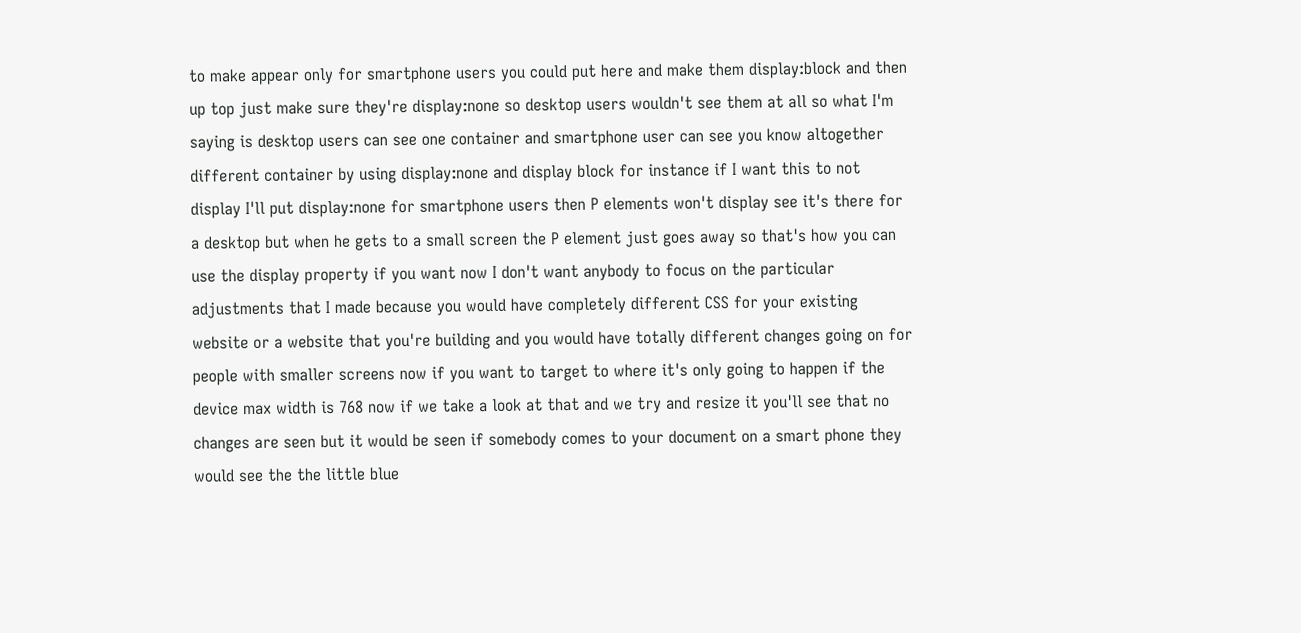to make appear only for smartphone users you could put here and make them display:block and then up top just make sure they're display:none so desktop users wouldn't see them at all so what I'm saying is desktop users can see one container and smartphone user can see you know altogether different container by using display:none and display block for instance if I want this to not display I'll put display:none for smartphone users then P elements won't display see it's there for a desktop but when he gets to a small screen the P element just goes away so that's how you can use the display property if you want now I don't want anybody to focus on the particular adjustments that I made because you would have completely different CSS for your existing website or a website that you're building and you would have totally different changes going on for people with smaller screens now if you want to target to where it's only going to happen if the device max width is 768 now if we take a look at that and we try and resize it you'll see that no changes are seen but it would be seen if somebody comes to your document on a smart phone they would see the the little blue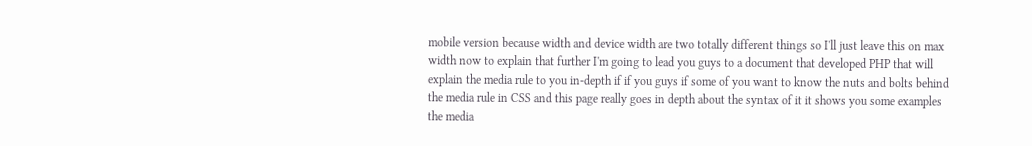mobile version because width and device width are two totally different things so I'll just leave this on max width now to explain that further I'm going to lead you guys to a document that developed PHP that will explain the media rule to you in-depth if if you guys if some of you want to know the nuts and bolts behind the media rule in CSS and this page really goes in depth about the syntax of it it shows you some examples the media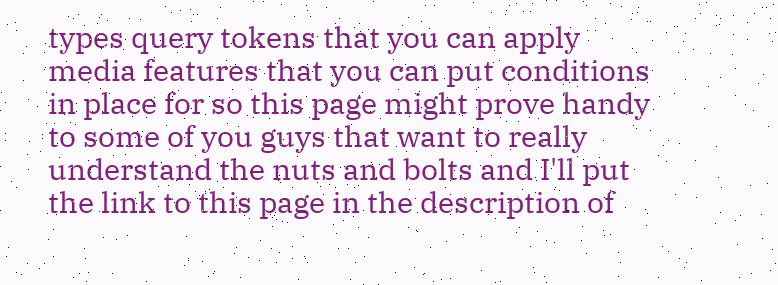types query tokens that you can apply media features that you can put conditions in place for so this page might prove handy to some of you guys that want to really understand the nuts and bolts and I'll put the link to this page in the description of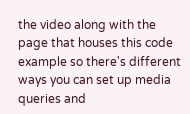the video along with the page that houses this code example so there's different ways you can set up media queries and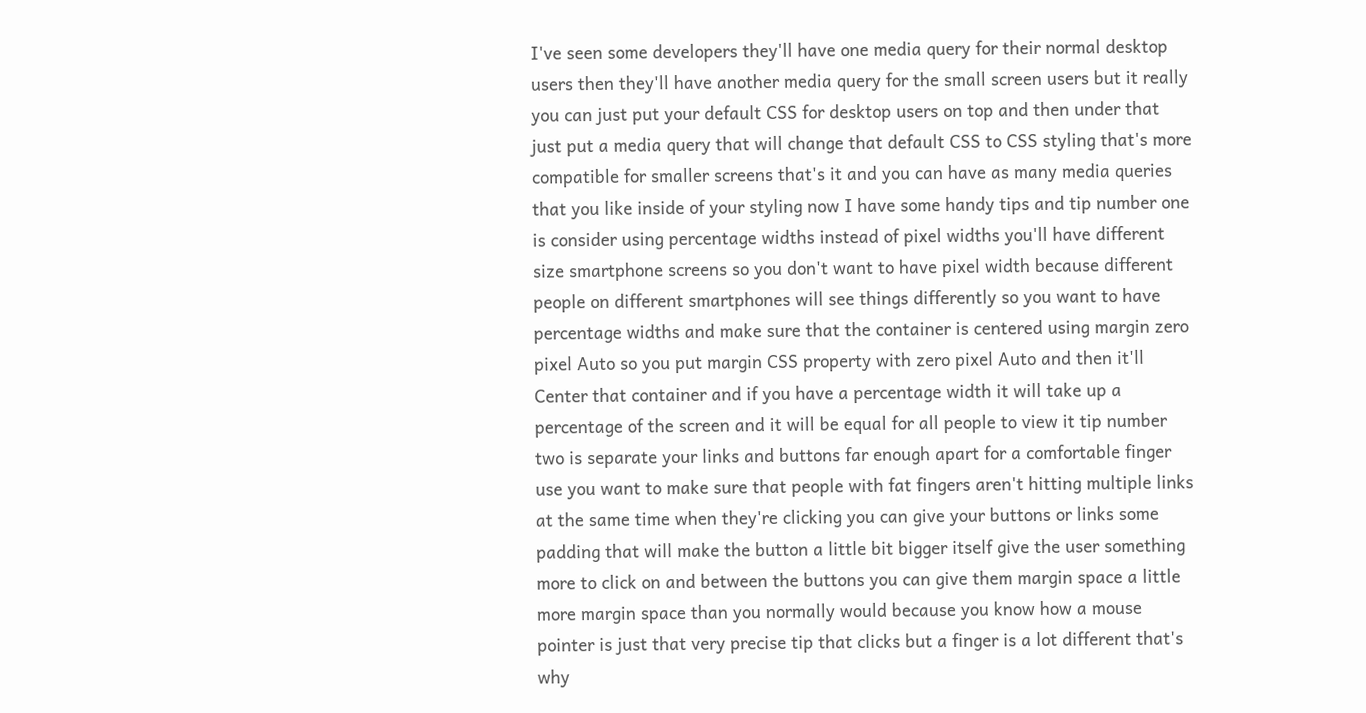I've seen some developers they'll have one media query for their normal desktop users then they'll have another media query for the small screen users but it really you can just put your default CSS for desktop users on top and then under that just put a media query that will change that default CSS to CSS styling that's more compatible for smaller screens that's it and you can have as many media queries that you like inside of your styling now I have some handy tips and tip number one is consider using percentage widths instead of pixel widths you'll have different size smartphone screens so you don't want to have pixel width because different people on different smartphones will see things differently so you want to have percentage widths and make sure that the container is centered using margin zero pixel Auto so you put margin CSS property with zero pixel Auto and then it'll Center that container and if you have a percentage width it will take up a percentage of the screen and it will be equal for all people to view it tip number two is separate your links and buttons far enough apart for a comfortable finger use you want to make sure that people with fat fingers aren't hitting multiple links at the same time when they're clicking you can give your buttons or links some padding that will make the button a little bit bigger itself give the user something more to click on and between the buttons you can give them margin space a little more margin space than you normally would because you know how a mouse pointer is just that very precise tip that clicks but a finger is a lot different that's why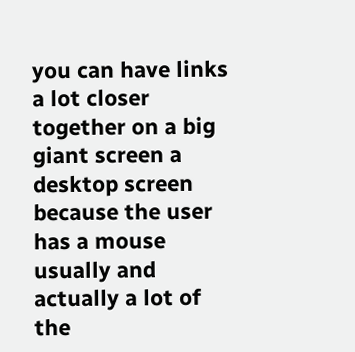you can have links a lot closer together on a big giant screen a desktop screen because the user has a mouse usually and actually a lot of the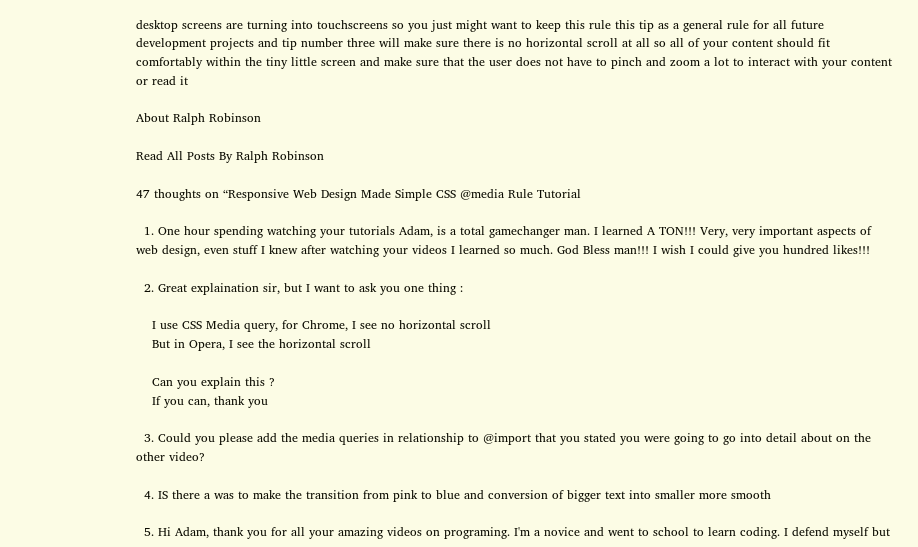desktop screens are turning into touchscreens so you just might want to keep this rule this tip as a general rule for all future development projects and tip number three will make sure there is no horizontal scroll at all so all of your content should fit comfortably within the tiny little screen and make sure that the user does not have to pinch and zoom a lot to interact with your content or read it

About Ralph Robinson

Read All Posts By Ralph Robinson

47 thoughts on “Responsive Web Design Made Simple CSS @media Rule Tutorial

  1. One hour spending watching your tutorials Adam, is a total gamechanger man. I learned A TON!!! Very, very important aspects of web design, even stuff I knew after watching your videos I learned so much. God Bless man!!! I wish I could give you hundred likes!!!

  2. Great explaination sir, but I want to ask you one thing :

    I use CSS Media query, for Chrome, I see no horizontal scroll
    But in Opera, I see the horizontal scroll

    Can you explain this ?
    If you can, thank you

  3. Could you please add the media queries in relationship to @import that you stated you were going to go into detail about on the other video?

  4. IS there a was to make the transition from pink to blue and conversion of bigger text into smaller more smooth

  5. Hi Adam, thank you for all your amazing videos on programing. I'm a novice and went to school to learn coding. I defend myself but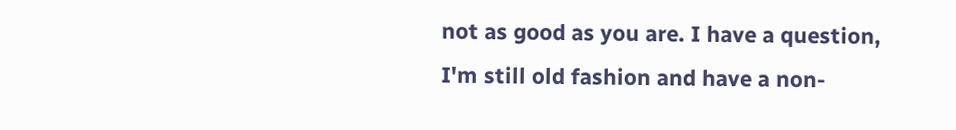not as good as you are. I have a question, I'm still old fashion and have a non-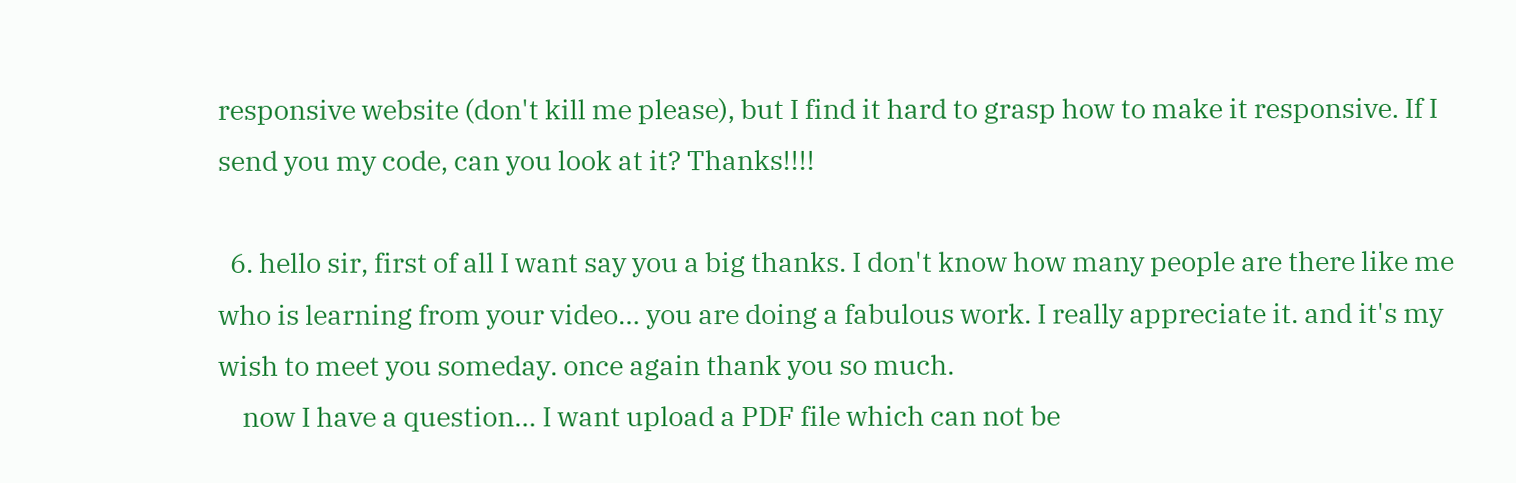responsive website (don't kill me please), but I find it hard to grasp how to make it responsive. If I send you my code, can you look at it? Thanks!!!!

  6. hello sir, first of all I want say you a big thanks. I don't know how many people are there like me who is learning from your video… you are doing a fabulous work. I really appreciate it. and it's my wish to meet you someday. once again thank you so much.
    now I have a question… I want upload a PDF file which can not be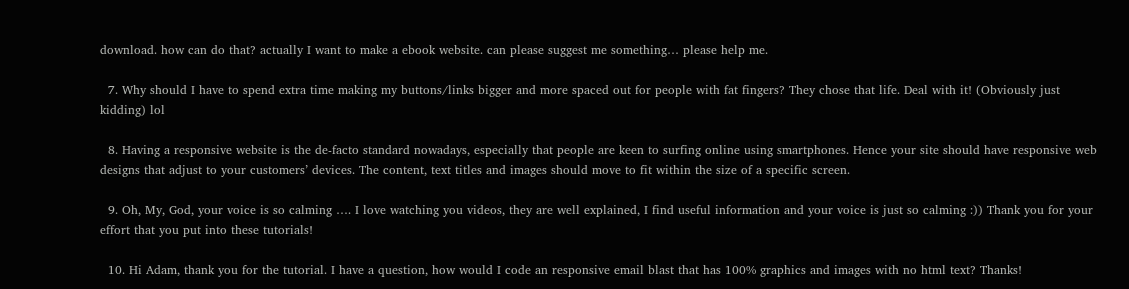download. how can do that? actually I want to make a ebook website. can please suggest me something… please help me.

  7. Why should I have to spend extra time making my buttons/links bigger and more spaced out for people with fat fingers? They chose that life. Deal with it! (Obviously just kidding) lol

  8. Having a responsive website is the de-facto standard nowadays, especially that people are keen to surfing online using smartphones. Hence your site should have responsive web designs that adjust to your customers’ devices. The content, text titles and images should move to fit within the size of a specific screen.

  9. Oh, My, God, your voice is so calming …. I love watching you videos, they are well explained, I find useful information and your voice is just so calming :)) Thank you for your effort that you put into these tutorials!

  10. Hi Adam, thank you for the tutorial. I have a question, how would I code an responsive email blast that has 100% graphics and images with no html text? Thanks!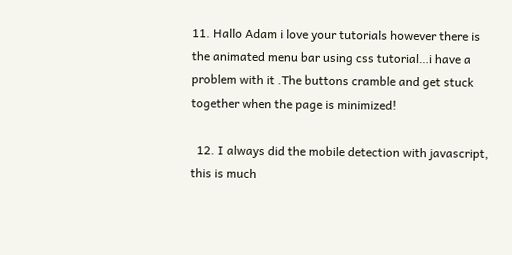11. Hallo Adam i love your tutorials however there is the animated menu bar using css tutorial…i have a problem with it .The buttons cramble and get stuck together when the page is minimized!

  12. I always did the mobile detection with javascript, this is much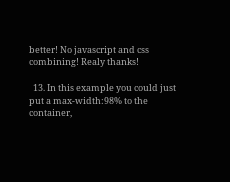better! No javascript and css combining! Realy thanks!

  13. In this example you could just put a max-width:98% to the container,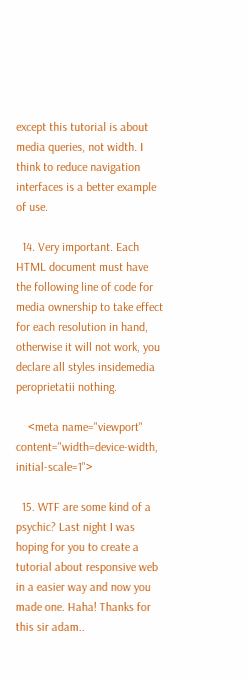except this tutorial is about media queries, not width. I think to reduce navigation interfaces is a better example of use.

  14. Very important. Each HTML document must have the following line of code for media ownership to take effect for each resolution in hand, otherwise it will not work, you declare all styles insidemedia peroprietatii nothing.

    <meta name="viewport" content="width=device-width, initial-scale=1">

  15. WTF are some kind of a psychic? Last night I was hoping for you to create a tutorial about responsive web in a easier way and now you made one. Haha! Thanks for this sir adam..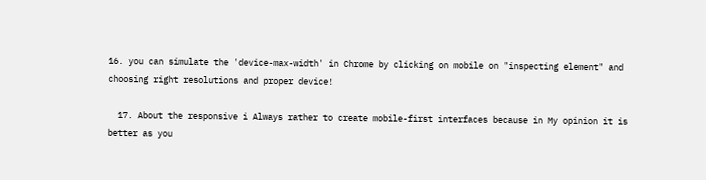16. you can simulate the 'device-max-width' in Chrome by clicking on mobile on "inspecting element" and choosing right resolutions and proper device!

  17. About the responsive i Always rather to create mobile-first interfaces because in My opinion it is better as you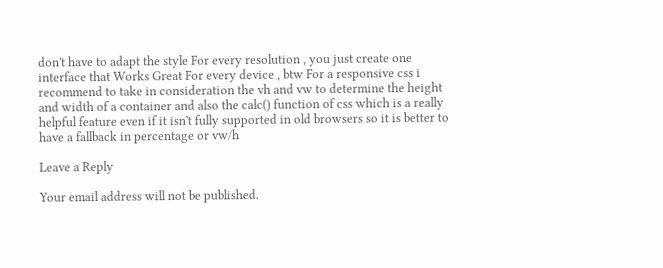don't have to adapt the style For every resolution , you just create one interface that Works Great For every device , btw For a responsive css i recommend to take in consideration the vh and vw to determine the height and width of a container and also the calc() function of css which is a really helpful feature even if it isn't fully supported in old browsers so it is better to have a fallback in percentage or vw/h

Leave a Reply

Your email address will not be published.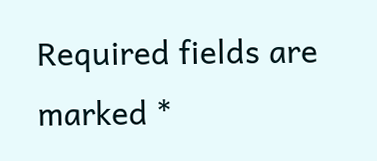Required fields are marked *